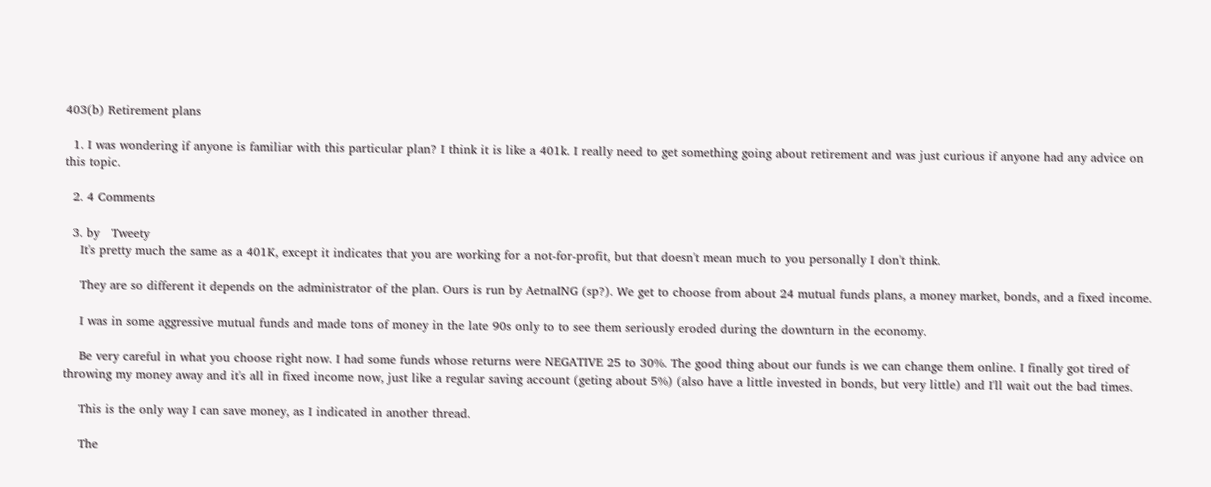403(b) Retirement plans

  1. I was wondering if anyone is familiar with this particular plan? I think it is like a 401k. I really need to get something going about retirement and was just curious if anyone had any advice on this topic.

  2. 4 Comments

  3. by   Tweety
    It's pretty much the same as a 401K, except it indicates that you are working for a not-for-profit, but that doesn't mean much to you personally I don't think.

    They are so different it depends on the administrator of the plan. Ours is run by AetnaING (sp?). We get to choose from about 24 mutual funds plans, a money market, bonds, and a fixed income.

    I was in some aggressive mutual funds and made tons of money in the late 90s only to to see them seriously eroded during the downturn in the economy.

    Be very careful in what you choose right now. I had some funds whose returns were NEGATIVE 25 to 30%. The good thing about our funds is we can change them online. I finally got tired of throwing my money away and it's all in fixed income now, just like a regular saving account (geting about 5%) (also have a little invested in bonds, but very little) and I'll wait out the bad times.

    This is the only way I can save money, as I indicated in another thread.

    The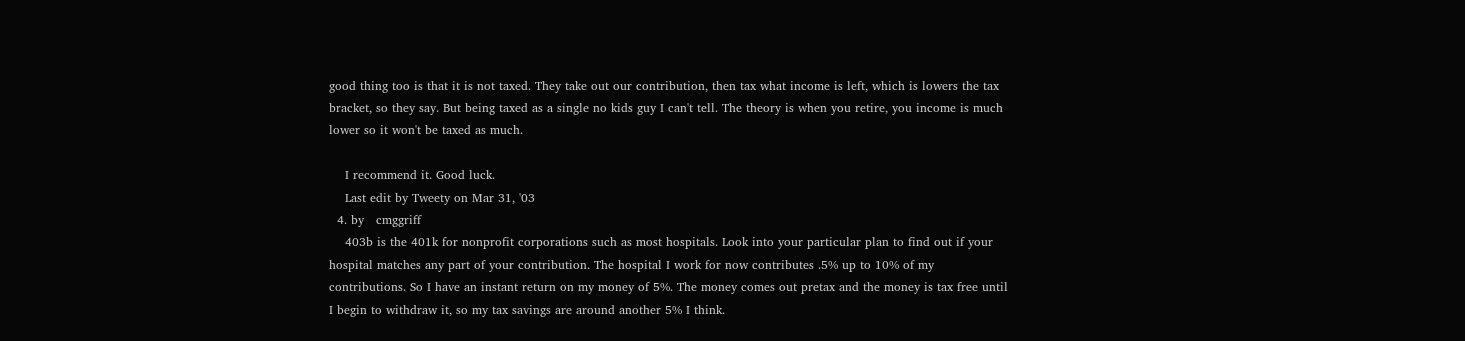good thing too is that it is not taxed. They take out our contribution, then tax what income is left, which is lowers the tax bracket, so they say. But being taxed as a single no kids guy I can't tell. The theory is when you retire, you income is much lower so it won't be taxed as much.

    I recommend it. Good luck.
    Last edit by Tweety on Mar 31, '03
  4. by   cmggriff
    403b is the 401k for nonprofit corporations such as most hospitals. Look into your particular plan to find out if your hospital matches any part of your contribution. The hospital I work for now contributes .5% up to 10% of my contributions. So I have an instant return on my money of 5%. The money comes out pretax and the money is tax free until I begin to withdraw it, so my tax savings are around another 5% I think.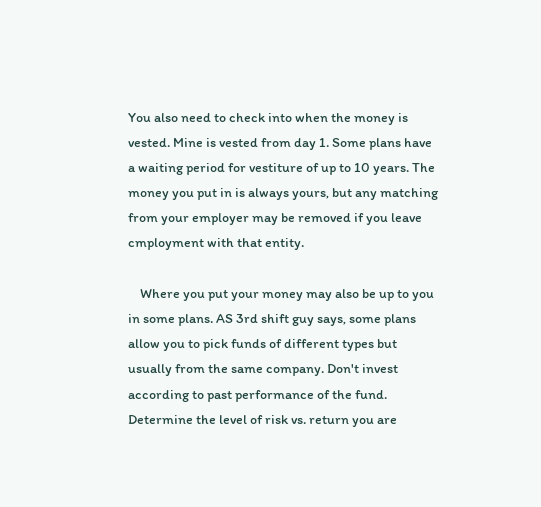You also need to check into when the money is vested. Mine is vested from day 1. Some plans have a waiting period for vestiture of up to 10 years. The money you put in is always yours, but any matching from your employer may be removed if you leave cmployment with that entity.

    Where you put your money may also be up to you in some plans. AS 3rd shift guy says, some plans allow you to pick funds of different types but usually from the same company. Don't invest according to past performance of the fund. Determine the level of risk vs. return you are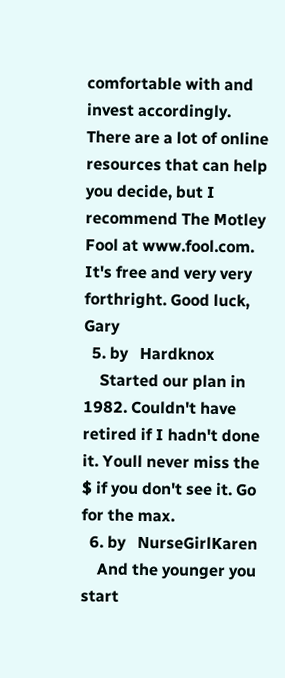comfortable with and invest accordingly. There are a lot of online resources that can help you decide, but I recommend The Motley Fool at www.fool.com. It's free and very very forthright. Good luck, Gary
  5. by   Hardknox
    Started our plan in 1982. Couldn't have retired if I hadn't done it. Youll never miss the $ if you don't see it. Go for the max.
  6. by   NurseGirlKaren
    And the younger you start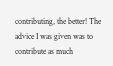contributing, the better! The advice I was given was to contribute as much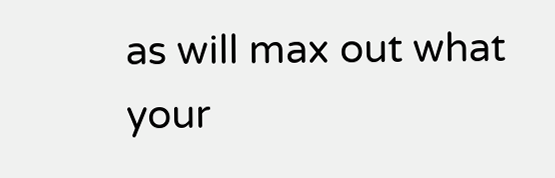as will max out what your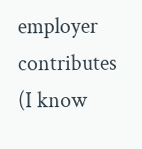employer contributes (I know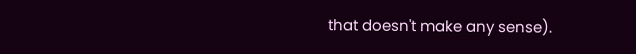that doesn't make any sense).